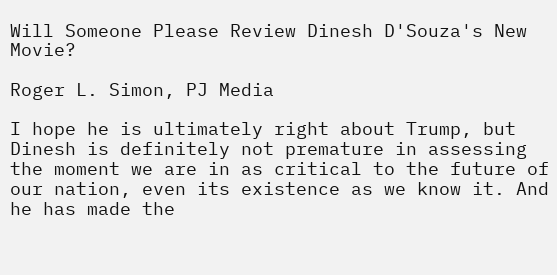Will Someone Please Review Dinesh D'Souza's New Movie?

Roger L. Simon, PJ Media

I hope he is ultimately right about Trump, but Dinesh is definitely not premature in assessing the moment we are in as critical to the future of our nation, even its existence as we know it. And he has made the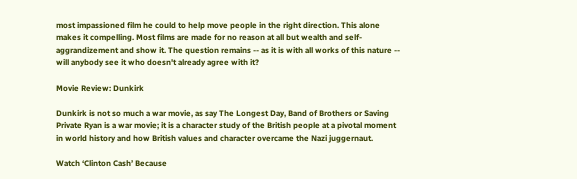most impassioned film he could to help move people in the right direction. This alone makes it compelling. Most films are made for no reason at all but wealth and self-aggrandizement and show it. The question remains -- as it is with all works of this nature -- will anybody see it who doesn't already agree with it?

Movie Review: Dunkirk

Dunkirk is not so much a war movie, as say The Longest Day, Band of Brothers or Saving Private Ryan is a war movie; it is a character study of the British people at a pivotal moment in world history and how British values and character overcame the Nazi juggernaut.

Watch ‘Clinton Cash’ Because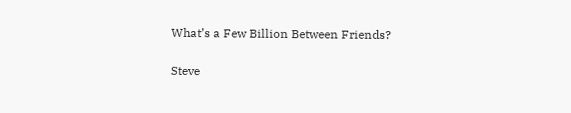What’s a Few Billion Between Friends?

Steve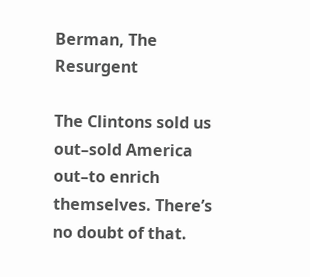Berman, The Resurgent

The Clintons sold us out–sold America out–to enrich themselves. There’s no doubt of that.